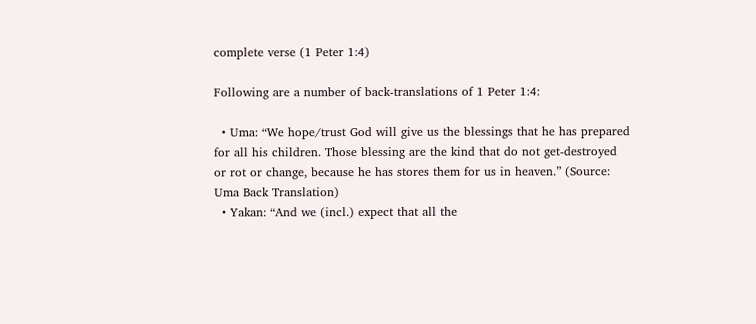complete verse (1 Peter 1:4)

Following are a number of back-translations of 1 Peter 1:4:

  • Uma: “We hope/trust God will give us the blessings that he has prepared for all his children. Those blessing are the kind that do not get-destroyed or rot or change, because he has stores them for us in heaven.” (Source: Uma Back Translation)
  • Yakan: “And we (incl.) expect that all the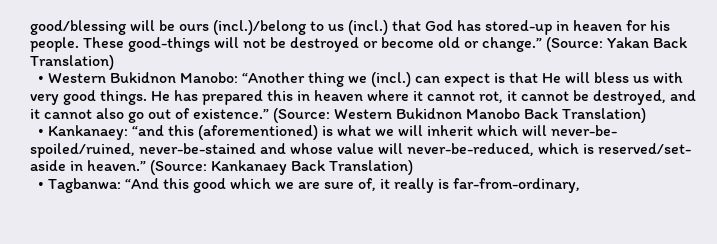good/blessing will be ours (incl.)/belong to us (incl.) that God has stored-up in heaven for his people. These good-things will not be destroyed or become old or change.” (Source: Yakan Back Translation)
  • Western Bukidnon Manobo: “Another thing we (incl.) can expect is that He will bless us with very good things. He has prepared this in heaven where it cannot rot, it cannot be destroyed, and it cannot also go out of existence.” (Source: Western Bukidnon Manobo Back Translation)
  • Kankanaey: “and this (aforementioned) is what we will inherit which will never-be-spoiled/ruined, never-be-stained and whose value will never-be-reduced, which is reserved/set-aside in heaven.” (Source: Kankanaey Back Translation)
  • Tagbanwa: “And this good which we are sure of, it really is far-from-ordinary,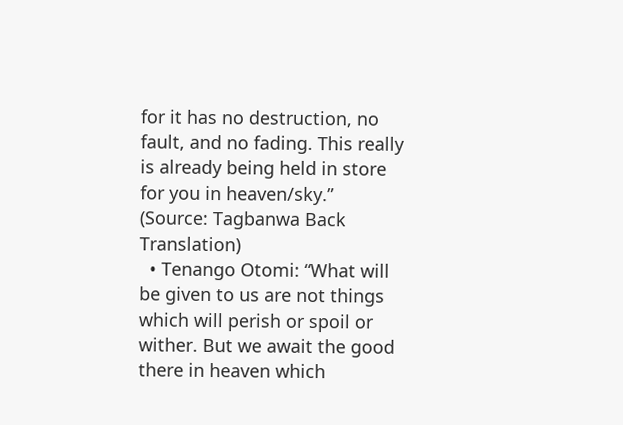for it has no destruction, no fault, and no fading. This really is already being held in store for you in heaven/sky.” (Source: Tagbanwa Back Translation)
  • Tenango Otomi: “What will be given to us are not things which will perish or spoil or wither. But we await the good there in heaven which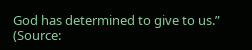God has determined to give to us.” (Source: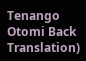Tenango Otomi Back Translation)